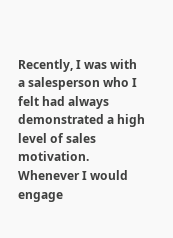Recently, I was with a salesperson who I felt had always demonstrated a high level of sales motivation. Whenever I would engage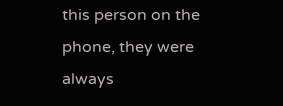this person on the phone, they were always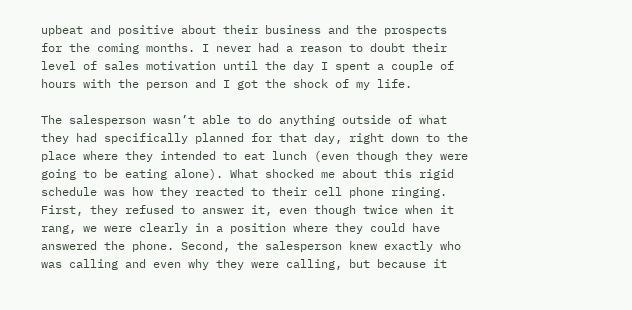upbeat and positive about their business and the prospects for the coming months. I never had a reason to doubt their level of sales motivation until the day I spent a couple of hours with the person and I got the shock of my life.

The salesperson wasn’t able to do anything outside of what they had specifically planned for that day, right down to the place where they intended to eat lunch (even though they were going to be eating alone). What shocked me about this rigid schedule was how they reacted to their cell phone ringing. First, they refused to answer it, even though twice when it rang, we were clearly in a position where they could have answered the phone. Second, the salesperson knew exactly who was calling and even why they were calling, but because it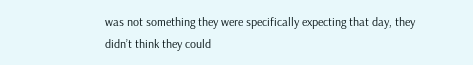was not something they were specifically expecting that day, they didn’t think they could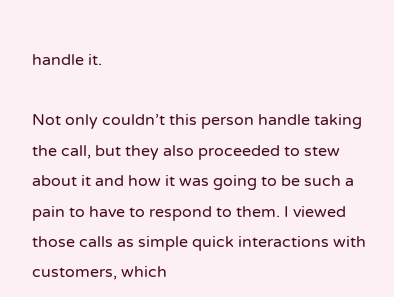handle it.

Not only couldn’t this person handle taking the call, but they also proceeded to stew about it and how it was going to be such a pain to have to respond to them. I viewed those calls as simple quick interactions with customers, which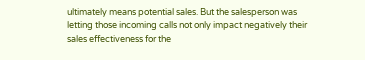ultimately means potential sales. But the salesperson was letting those incoming calls not only impact negatively their sales effectiveness for the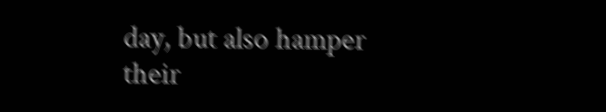day, but also hamper their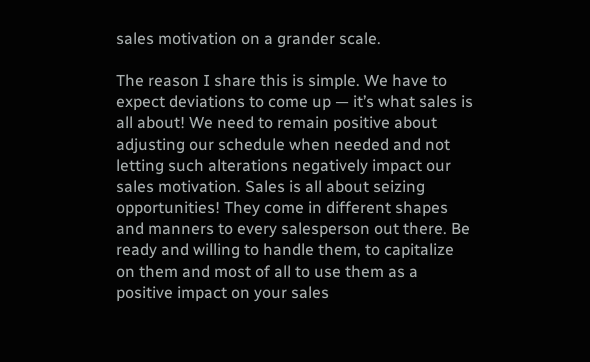sales motivation on a grander scale.

The reason I share this is simple. We have to expect deviations to come up — it’s what sales is all about! We need to remain positive about adjusting our schedule when needed and not letting such alterations negatively impact our sales motivation. Sales is all about seizing opportunities! They come in different shapes and manners to every salesperson out there. Be ready and willing to handle them, to capitalize on them and most of all to use them as a positive impact on your sales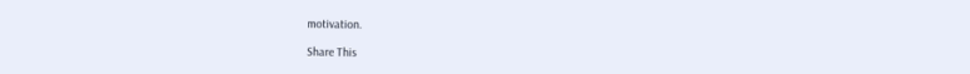motivation.

Share This